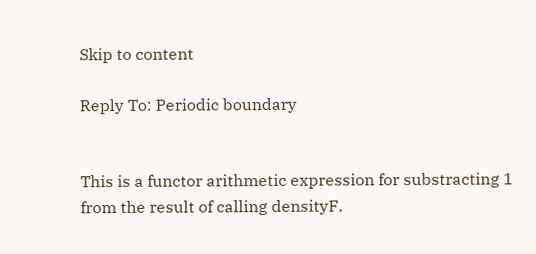Skip to content

Reply To: Periodic boundary


This is a functor arithmetic expression for substracting 1 from the result of calling densityF.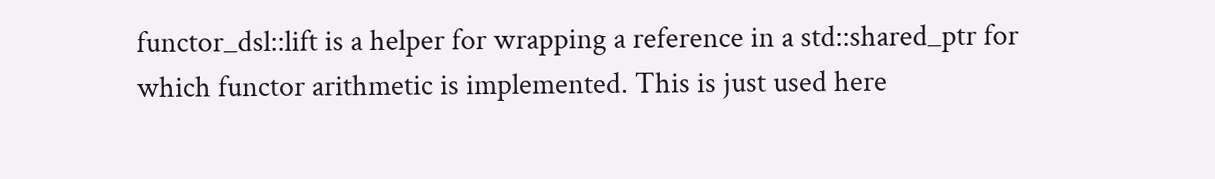functor_dsl::lift is a helper for wrapping a reference in a std::shared_ptr for which functor arithmetic is implemented. This is just used here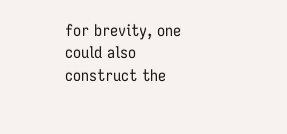for brevity, one could also construct the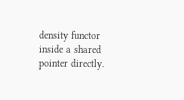density functor inside a shared pointer directly.